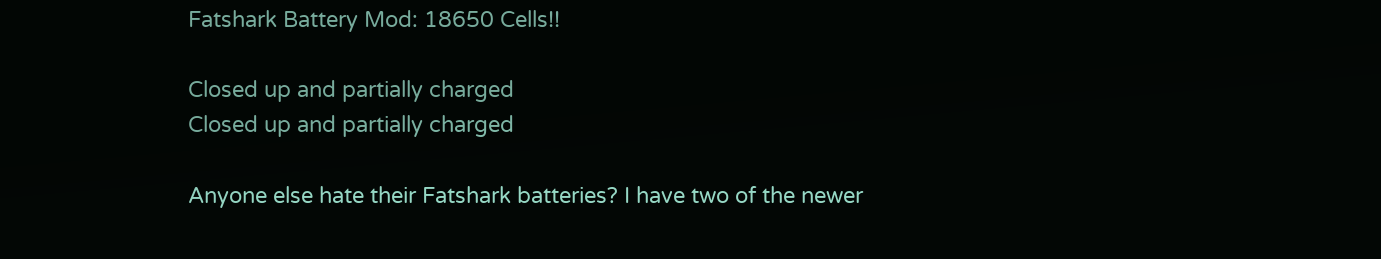Fatshark Battery Mod: 18650 Cells!!

Closed up and partially charged
Closed up and partially charged

Anyone else hate their Fatshark batteries? I have two of the newer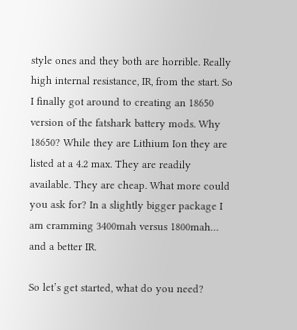style ones and they both are horrible. Really high internal resistance, IR, from the start. So I finally got around to creating an 18650 version of the fatshark battery mods. Why 18650? While they are Lithium Ion they are listed at a 4.2 max. They are readily available. They are cheap. What more could you ask for? In a slightly bigger package I am cramming 3400mah versus 1800mah… and a better IR.

So let’s get started, what do you need?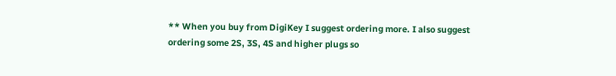** When you buy from DigiKey I suggest ordering more. I also suggest ordering some 2S, 3S, 4S and higher plugs so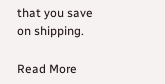that you save on shipping.

Read More